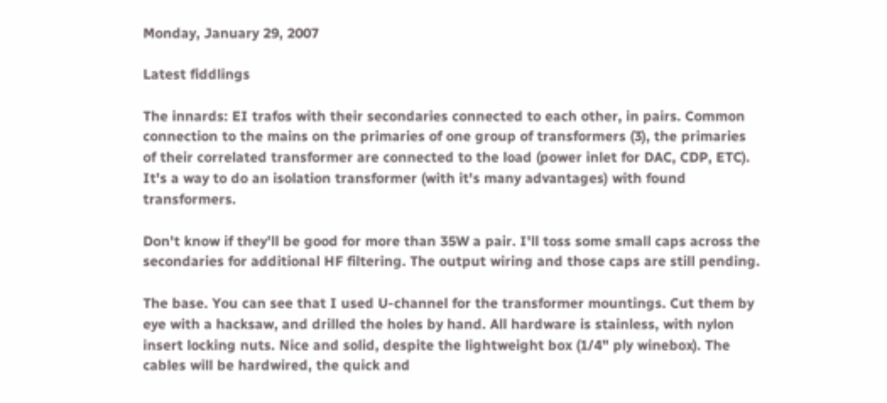Monday, January 29, 2007

Latest fiddlings

The innards: EI trafos with their secondaries connected to each other, in pairs. Common connection to the mains on the primaries of one group of transformers (3), the primaries of their correlated transformer are connected to the load (power inlet for DAC, CDP, ETC). It's a way to do an isolation transformer (with it's many advantages) with found transformers.

Don't know if they'll be good for more than 35W a pair. I'll toss some small caps across the secondaries for additional HF filtering. The output wiring and those caps are still pending.

The base. You can see that I used U-channel for the transformer mountings. Cut them by eye with a hacksaw, and drilled the holes by hand. All hardware is stainless, with nylon insert locking nuts. Nice and solid, despite the lightweight box (1/4" ply winebox). The cables will be hardwired, the quick and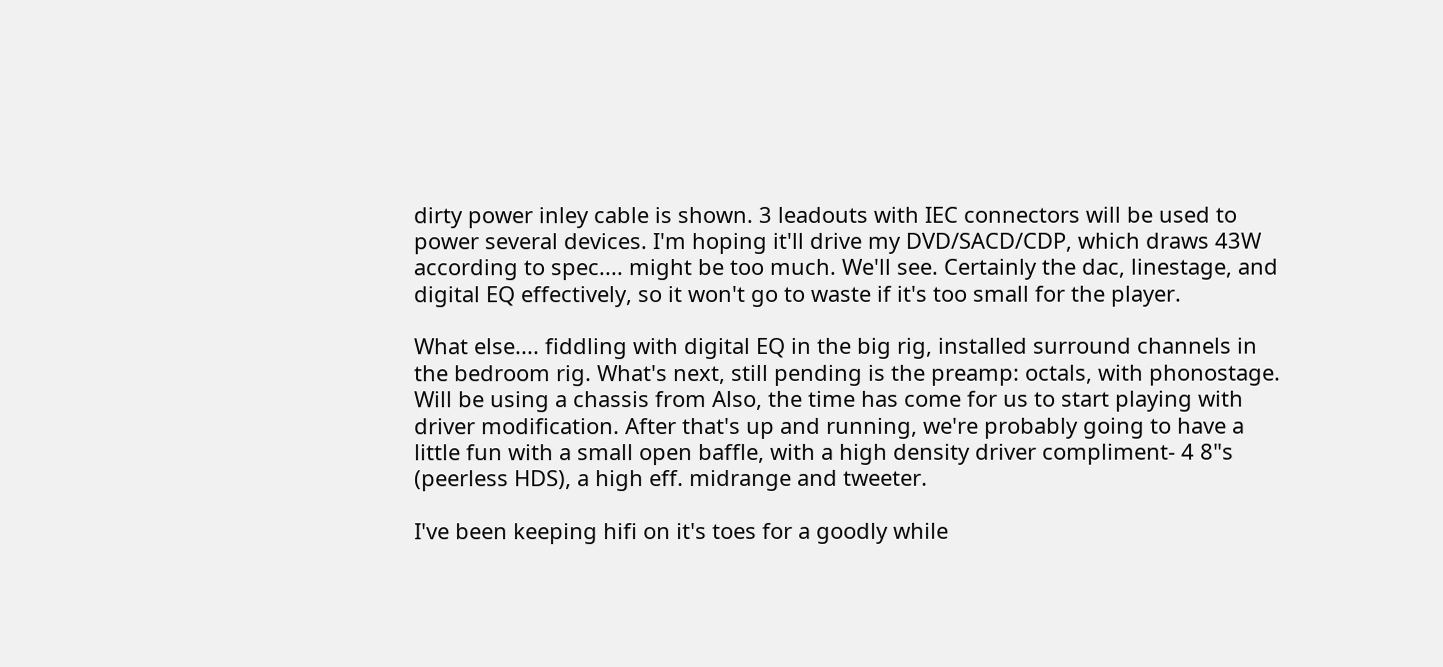dirty power inley cable is shown. 3 leadouts with IEC connectors will be used to power several devices. I'm hoping it'll drive my DVD/SACD/CDP, which draws 43W according to spec.... might be too much. We'll see. Certainly the dac, linestage, and digital EQ effectively, so it won't go to waste if it's too small for the player.

What else.... fiddling with digital EQ in the big rig, installed surround channels in the bedroom rig. What's next, still pending is the preamp: octals, with phonostage. Will be using a chassis from Also, the time has come for us to start playing with driver modification. After that's up and running, we're probably going to have a little fun with a small open baffle, with a high density driver compliment- 4 8"s (peerless HDS), a high eff. midrange and tweeter.

I've been keeping hifi on it's toes for a goodly while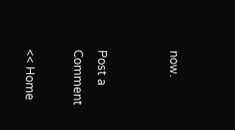now.


Post a Comment

<< Home